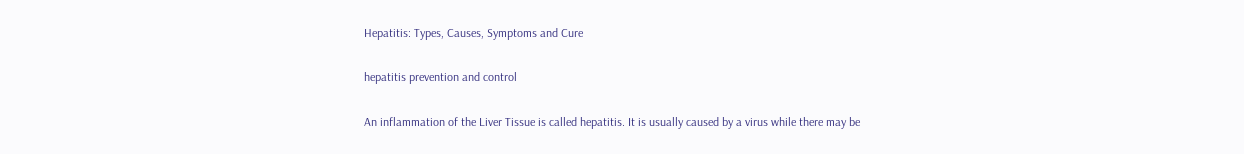Hepatitis: Types, Causes, Symptoms and Cure

hepatitis prevention and control

An inflammation of the Liver Tissue is called hepatitis. It is usually caused by a virus while there may be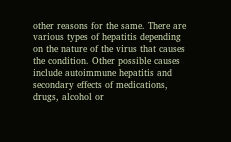other reasons for the same. There are various types of hepatitis depending on the nature of the virus that causes the condition. Other possible causes include autoimmune hepatitis and secondary effects of medications, drugs, alcohol or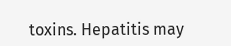toxins. Hepatitis may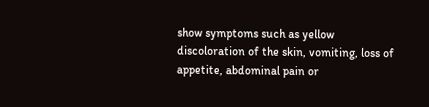show symptoms such as yellow discoloration of the skin, vomiting, loss of appetite, abdominal pain or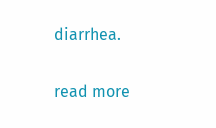diarrhea.

read more